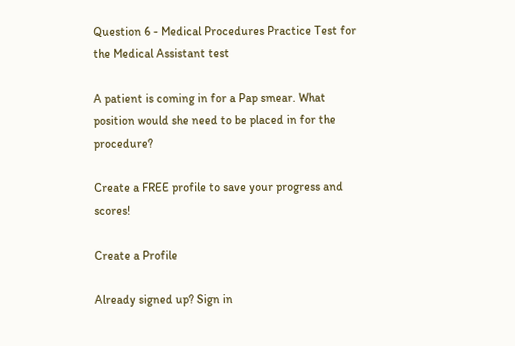Question 6 - Medical Procedures Practice Test for the Medical Assistant test

A patient is coming in for a Pap smear. What position would she need to be placed in for the procedure?

Create a FREE profile to save your progress and scores!

Create a Profile

Already signed up? Sign in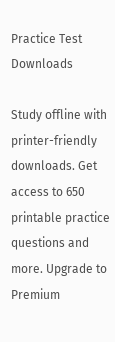Practice Test Downloads

Study offline with printer-friendly downloads. Get access to 650 printable practice questions and more. Upgrade to Premium